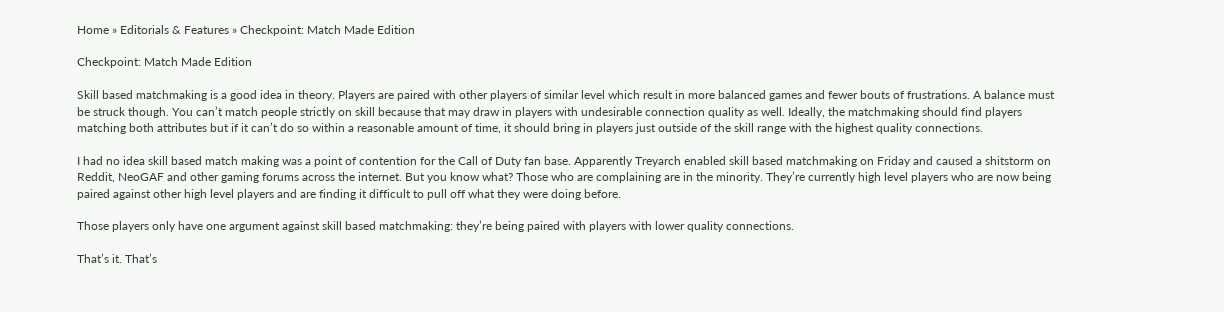Home » Editorials & Features » Checkpoint: Match Made Edition

Checkpoint: Match Made Edition

Skill based matchmaking is a good idea in theory. Players are paired with other players of similar level which result in more balanced games and fewer bouts of frustrations. A balance must be struck though. You can’t match people strictly on skill because that may draw in players with undesirable connection quality as well. Ideally, the matchmaking should find players matching both attributes but if it can’t do so within a reasonable amount of time, it should bring in players just outside of the skill range with the highest quality connections.

I had no idea skill based match making was a point of contention for the Call of Duty fan base. Apparently Treyarch enabled skill based matchmaking on Friday and caused a shitstorm on Reddit, NeoGAF and other gaming forums across the internet. But you know what? Those who are complaining are in the minority. They’re currently high level players who are now being paired against other high level players and are finding it difficult to pull off what they were doing before.

Those players only have one argument against skill based matchmaking: they’re being paired with players with lower quality connections.

That’s it. That’s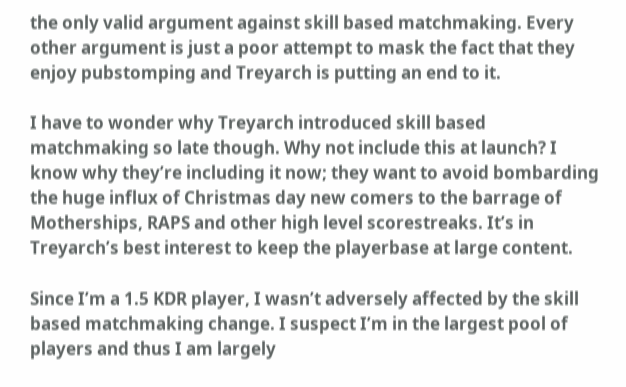the only valid argument against skill based matchmaking. Every other argument is just a poor attempt to mask the fact that they enjoy pubstomping and Treyarch is putting an end to it.

I have to wonder why Treyarch introduced skill based matchmaking so late though. Why not include this at launch? I know why they’re including it now; they want to avoid bombarding the huge influx of Christmas day new comers to the barrage of Motherships, RAPS and other high level scorestreaks. It’s in Treyarch’s best interest to keep the playerbase at large content.

Since I’m a 1.5 KDR player, I wasn’t adversely affected by the skill based matchmaking change. I suspect I’m in the largest pool of players and thus I am largely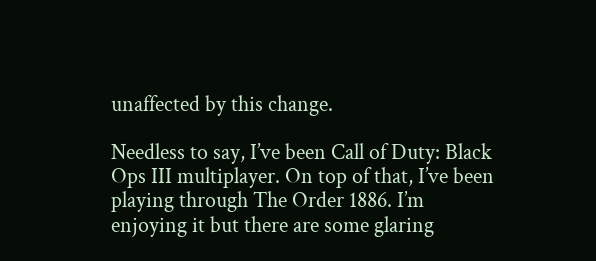unaffected by this change.

Needless to say, I’ve been Call of Duty: Black Ops III multiplayer. On top of that, I’ve been playing through The Order 1886. I’m enjoying it but there are some glaring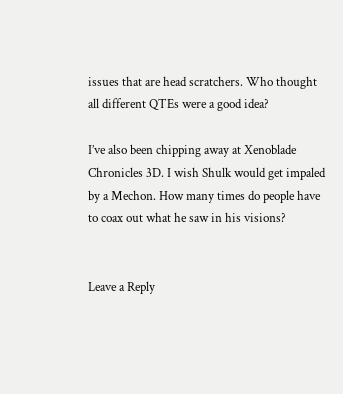issues that are head scratchers. Who thought all different QTEs were a good idea?

I’ve also been chipping away at Xenoblade Chronicles 3D. I wish Shulk would get impaled by a Mechon. How many times do people have to coax out what he saw in his visions?


Leave a Reply